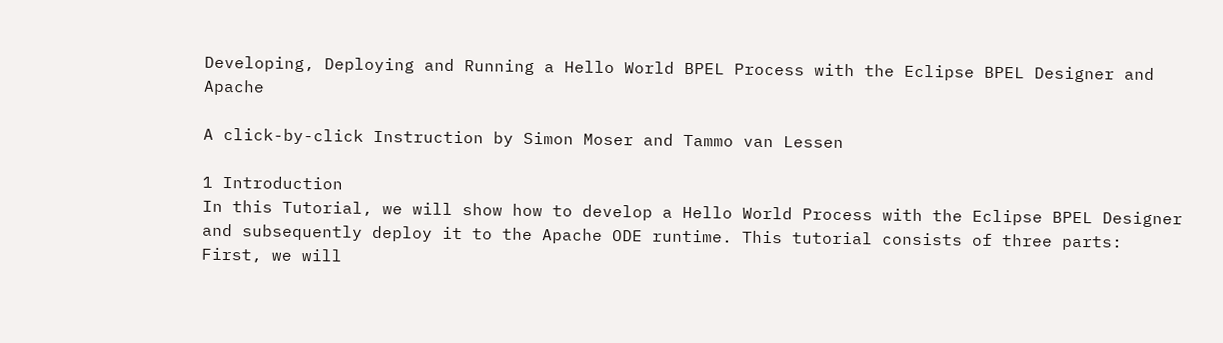Developing, Deploying and Running a Hello World BPEL Process with the Eclipse BPEL Designer and Apache

A click-by-click Instruction by Simon Moser and Tammo van Lessen

1 Introduction
In this Tutorial, we will show how to develop a Hello World Process with the Eclipse BPEL Designer and subsequently deploy it to the Apache ODE runtime. This tutorial consists of three parts: First, we will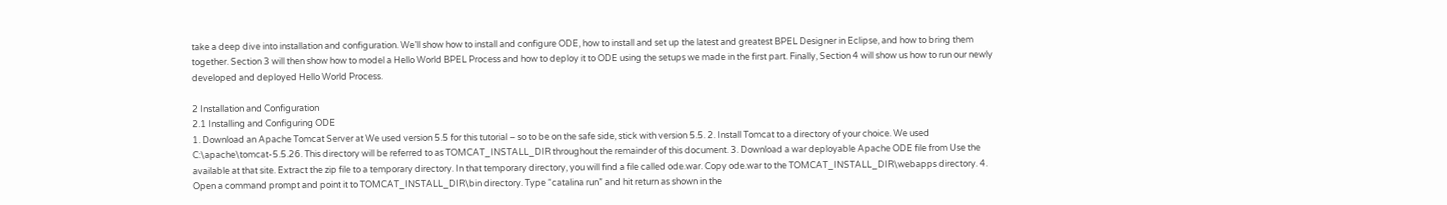take a deep dive into installation and configuration. We’ll show how to install and configure ODE, how to install and set up the latest and greatest BPEL Designer in Eclipse, and how to bring them together. Section 3 will then show how to model a Hello World BPEL Process and how to deploy it to ODE using the setups we made in the first part. Finally, Section 4 will show us how to run our newly developed and deployed Hello World Process.

2 Installation and Configuration
2.1 Installing and Configuring ODE
1. Download an Apache Tomcat Server at We used version 5.5 for this tutorial – so to be on the safe side, stick with version 5.5. 2. Install Tomcat to a directory of your choice. We used C:\apache\tomcat-5.5.26. This directory will be referred to as TOMCAT_INSTALL_DIR throughout the remainder of this document. 3. Download a war deployable Apache ODE file from Use the available at that site. Extract the zip file to a temporary directory. In that temporary directory, you will find a file called ode.war. Copy ode.war to the TOMCAT_INSTALL_DIR\webapps directory. 4. Open a command prompt and point it to TOMCAT_INSTALL_DIR\bin directory. Type “catalina run” and hit return as shown in the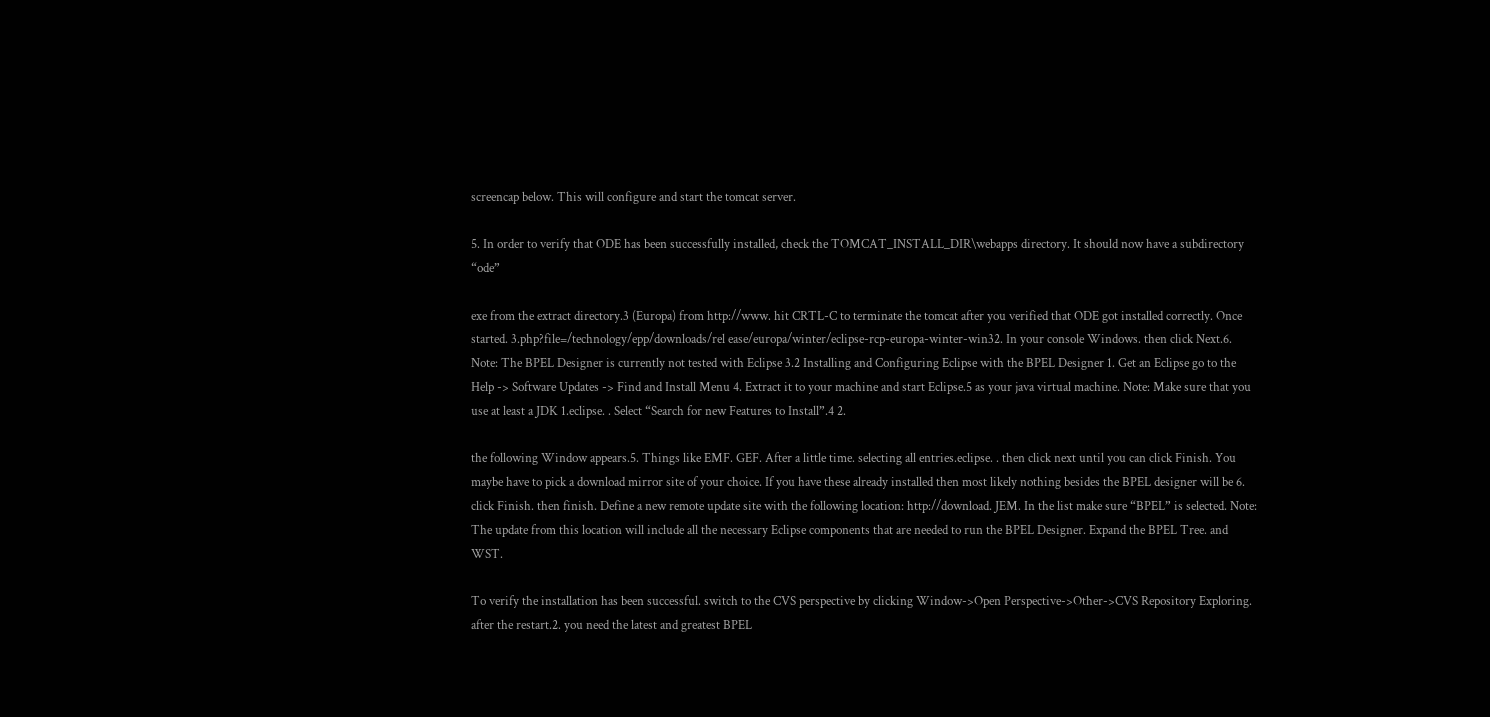screencap below. This will configure and start the tomcat server.

5. In order to verify that ODE has been successfully installed, check the TOMCAT_INSTALL_DIR\webapps directory. It should now have a subdirectory “ode”

exe from the extract directory.3 (Europa) from http://www. hit CRTL-C to terminate the tomcat after you verified that ODE got installed correctly. Once started. 3.php?file=/technology/epp/downloads/rel ease/europa/winter/eclipse-rcp-europa-winter-win32. In your console Windows. then click Next.6. Note: The BPEL Designer is currently not tested with Eclipse 3.2 Installing and Configuring Eclipse with the BPEL Designer 1. Get an Eclipse go to the Help -> Software Updates -> Find and Install Menu 4. Extract it to your machine and start Eclipse.5 as your java virtual machine. Note: Make sure that you use at least a JDK 1.eclipse. . Select “Search for new Features to Install”.4 2.

the following Window appears.5. Things like EMF. GEF. After a little time. selecting all entries.eclipse. . then click next until you can click Finish. You maybe have to pick a download mirror site of your choice. If you have these already installed then most likely nothing besides the BPEL designer will be 6. click Finish. then finish. Define a new remote update site with the following location: http://download. JEM. In the list make sure “BPEL” is selected. Note: The update from this location will include all the necessary Eclipse components that are needed to run the BPEL Designer. Expand the BPEL Tree. and WST.

To verify the installation has been successful. switch to the CVS perspective by clicking Window->Open Perspective->Other->CVS Repository Exploring. after the restart.2. you need the latest and greatest BPEL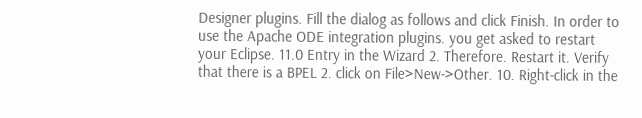Designer plugins. Fill the dialog as follows and click Finish. In order to use the Apache ODE integration plugins. you get asked to restart your Eclipse. 11.0 Entry in the Wizard 2. Therefore. Restart it. Verify that there is a BPEL 2. click on File>New->Other. 10. Right-click in the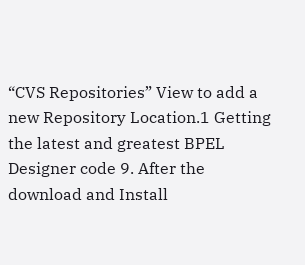“CVS Repositories” View to add a new Repository Location.1 Getting the latest and greatest BPEL Designer code 9. After the download and Install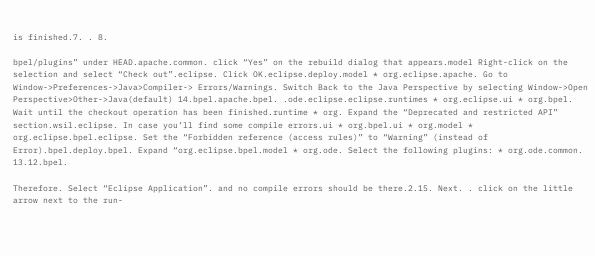is finished.7. . 8.

bpel/plugins” under HEAD.apache.common. click “Yes” on the rebuild dialog that appears.model Right-click on the selection and select “Check out”.eclipse. Click OK.eclipse.deploy.model * org.eclipse.apache. Go to Window->Preferences->Java>Compiler-> Errors/Warnings. Switch Back to the Java Perspective by selecting Window->Open Perspective>Other->Java(default) 14.bpel.apache.bpel. .ode.eclipse.eclipse.runtimes * org.eclipse.ui * org.bpel. Wait until the checkout operation has been finished.runtime * org. Expand the “Deprecated and restricted API” section.wsil.eclipse. In case you’ll find some compile errors.ui * org.bpel.ui * org.model * org.eclipse.bpel.eclipse. Set the “Forbidden reference (access rules)” to “Warning” (instead of Error).bpel.deploy.bpel. Expand “org.eclipse.bpel.model * org.ode. Select the following plugins: * org.ode.common. 13.12.bpel.

Therefore. Select “Eclipse Application”. and no compile errors should be there.2.15. Next. . click on the little arrow next to the run-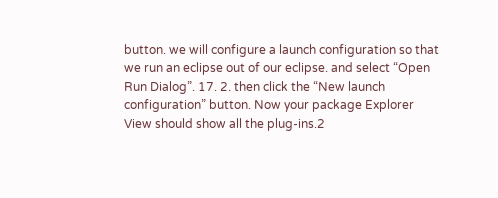button. we will configure a launch configuration so that we run an eclipse out of our eclipse. and select “Open Run Dialog”. 17. 2. then click the “New launch configuration” button. Now your package Explorer View should show all the plug-ins.2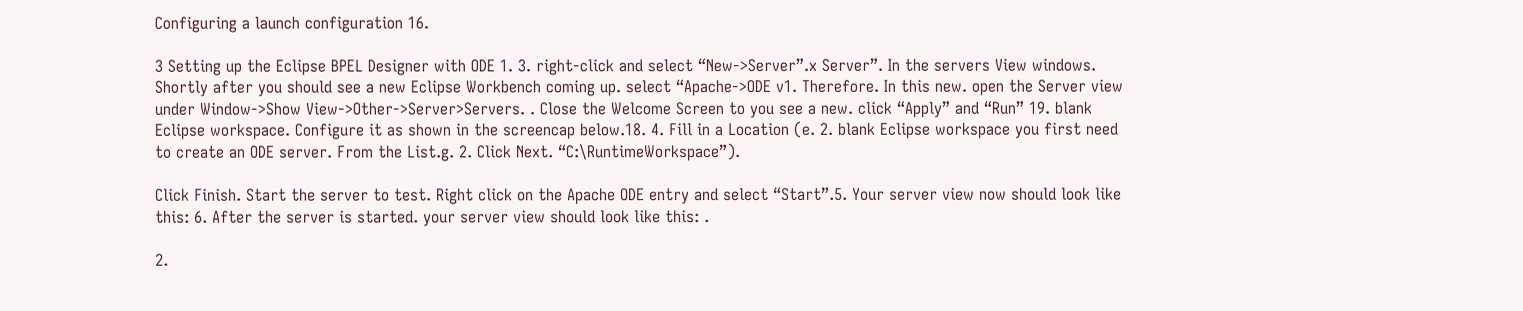Configuring a launch configuration 16.

3 Setting up the Eclipse BPEL Designer with ODE 1. 3. right-click and select “New->Server”.x Server”. In the servers View windows. Shortly after you should see a new Eclipse Workbench coming up. select “Apache->ODE v1. Therefore. In this new. open the Server view under Window->Show View->Other->Server>Servers. . Close the Welcome Screen to you see a new. click “Apply” and “Run” 19. blank Eclipse workspace. Configure it as shown in the screencap below.18. 4. Fill in a Location (e. 2. blank Eclipse workspace you first need to create an ODE server. From the List.g. 2. Click Next. “C:\RuntimeWorkspace”).

Click Finish. Start the server to test. Right click on the Apache ODE entry and select “Start”.5. Your server view now should look like this: 6. After the server is started. your server view should look like this: .

2.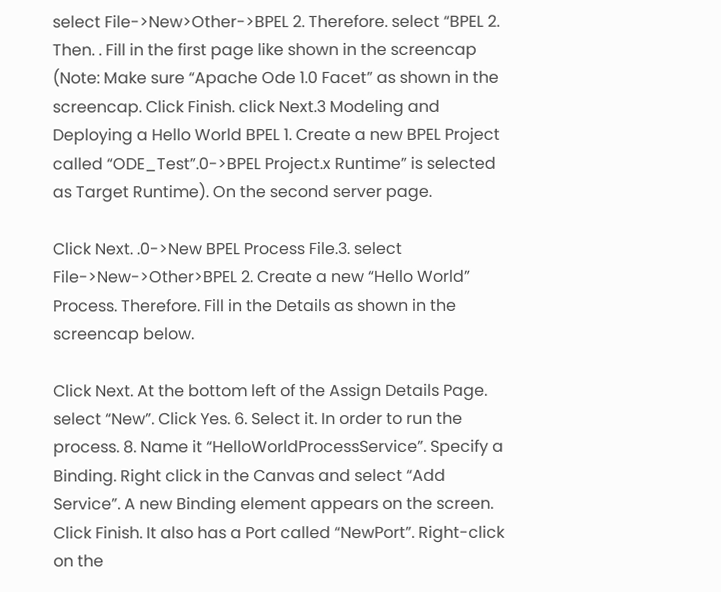select File->New>Other->BPEL 2. Therefore. select “BPEL 2. Then. . Fill in the first page like shown in the screencap (Note: Make sure “Apache Ode 1.0 Facet” as shown in the screencap. Click Finish. click Next.3 Modeling and Deploying a Hello World BPEL 1. Create a new BPEL Project called “ODE_Test”.0->BPEL Project.x Runtime” is selected as Target Runtime). On the second server page.

Click Next. .0->New BPEL Process File.3. select File->New->Other>BPEL 2. Create a new “Hello World” Process. Therefore. Fill in the Details as shown in the screencap below.

Click Next. At the bottom left of the Assign Details Page. select “New”. Click Yes. 6. Select it. In order to run the process. 8. Name it “HelloWorldProcessService”. Specify a Binding. Right click in the Canvas and select “Add Service”. A new Binding element appears on the screen. Click Finish. It also has a Port called “NewPort”. Right-click on the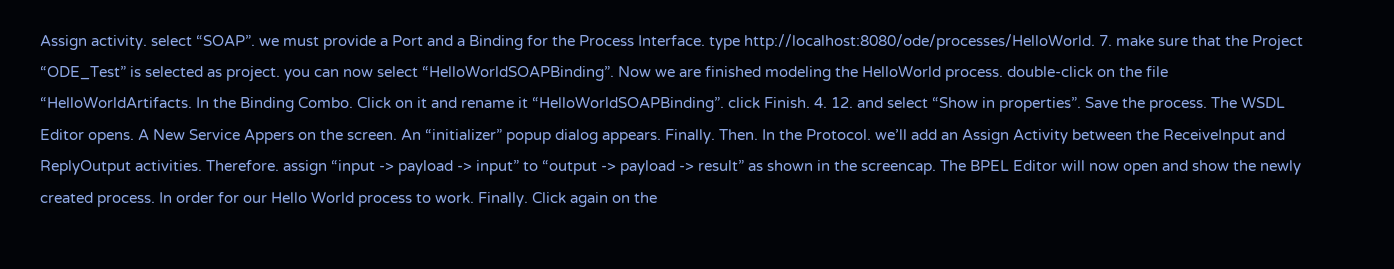Assign activity. select “SOAP”. we must provide a Port and a Binding for the Process Interface. type http://localhost:8080/ode/processes/HelloWorld. 7. make sure that the Project “ODE_Test” is selected as project. you can now select “HelloWorldSOAPBinding”. Now we are finished modeling the HelloWorld process. double-click on the file “HelloWorldArtifacts. In the Binding Combo. Click on it and rename it “HelloWorldSOAPBinding”. click Finish. 4. 12. and select “Show in properties”. Save the process. The WSDL Editor opens. A New Service Appers on the screen. An “initializer” popup dialog appears. Finally. Then. In the Protocol. we’ll add an Assign Activity between the ReceiveInput and ReplyOutput activities. Therefore. assign “input -> payload -> input” to “output -> payload -> result” as shown in the screencap. The BPEL Editor will now open and show the newly created process. In order for our Hello World process to work. Finally. Click again on the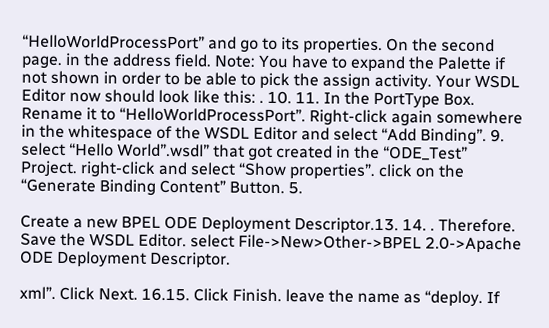“HelloWorldProcessPort” and go to its properties. On the second page. in the address field. Note: You have to expand the Palette if not shown in order to be able to pick the assign activity. Your WSDL Editor now should look like this: . 10. 11. In the PortType Box. Rename it to “HelloWorldProcessPort”. Right-click again somewhere in the whitespace of the WSDL Editor and select “Add Binding”. 9. select “Hello World”.wsdl” that got created in the “ODE_Test” Project. right-click and select “Show properties”. click on the “Generate Binding Content” Button. 5.

Create a new BPEL ODE Deployment Descriptor.13. 14. . Therefore. Save the WSDL Editor. select File->New>Other->BPEL 2.0->Apache ODE Deployment Descriptor.

xml”. Click Next. 16.15. Click Finish. leave the name as “deploy. If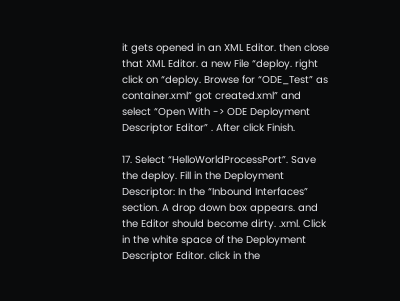it gets opened in an XML Editor. then close that XML Editor. a new File “deploy. right click on “deploy. Browse for “ODE_Test” as container.xml” got created.xml” and select “Open With -> ODE Deployment Descriptor Editor” . After click Finish.

17. Select “HelloWorldProcessPort”. Save the deploy. Fill in the Deployment Descriptor: In the “Inbound Interfaces” section. A drop down box appears. and the Editor should become dirty. .xml. Click in the white space of the Deployment Descriptor Editor. click in the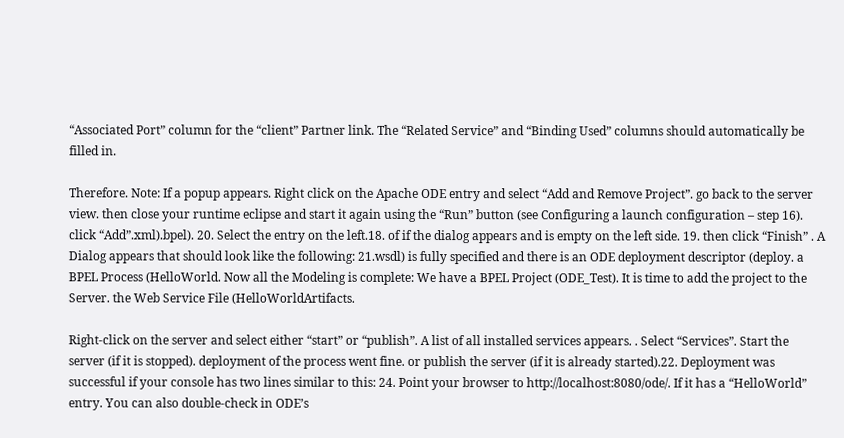“Associated Port” column for the “client” Partner link. The “Related Service” and “Binding Used” columns should automatically be filled in.

Therefore. Note: If a popup appears. Right click on the Apache ODE entry and select “Add and Remove Project”. go back to the server view. then close your runtime eclipse and start it again using the “Run” button (see Configuring a launch configuration – step 16). click “Add”.xml).bpel). 20. Select the entry on the left.18. of if the dialog appears and is empty on the left side. 19. then click “Finish” . A Dialog appears that should look like the following: 21.wsdl) is fully specified and there is an ODE deployment descriptor (deploy. a BPEL Process (HelloWorld. Now all the Modeling is complete: We have a BPEL Project (ODE_Test). It is time to add the project to the Server. the Web Service File (HelloWorldArtifacts.

Right-click on the server and select either “start” or “publish”. A list of all installed services appears. . Select “Services”. Start the server (if it is stopped). deployment of the process went fine. or publish the server (if it is already started).22. Deployment was successful if your console has two lines similar to this: 24. Point your browser to http://localhost:8080/ode/. If it has a “HelloWorld” entry. You can also double-check in ODE’s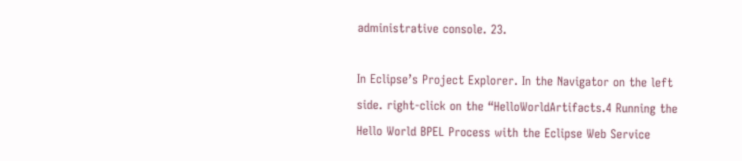administrative console. 23.

In Eclipse’s Project Explorer. In the Navigator on the left side. right-click on the “HelloWorldArtifacts.4 Running the Hello World BPEL Process with the Eclipse Web Service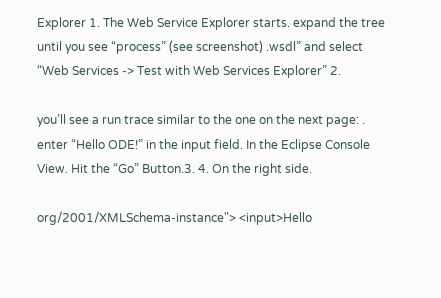Explorer 1. The Web Service Explorer starts. expand the tree until you see “process” (see screenshot) .wsdl” and select “Web Services -> Test with Web Services Explorer” 2.

you’ll see a run trace similar to the one on the next page: . enter “Hello ODE!” in the input field. In the Eclipse Console View. Hit the “Go” Button.3. 4. On the right side.

org/2001/XMLSchema-instance"> <input>Hello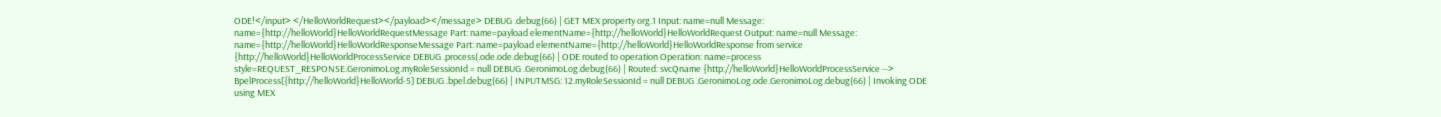ODE!</input> </HelloWorldRequest></payload></message> DEBUG .debug(66) | GET MEX property org.1 Input: name=null Message: name={http://helloWorld}HelloWorldRequestMessage Part: name=payload elementName={http://helloWorld}HelloWorldRequest Output: name=null Message: name={http://helloWorld}HelloWorldResponseMessage Part: name=payload elementName={http://helloWorld}HelloWorldResponse from service {http://helloWorld}HelloWorldProcessService DEBUG .process(.ode.ode.debug(66) | ODE routed to operation Operation: name=process style=REQUEST_RESPONSE.GeronimoLog.myRoleSessionId = null DEBUG .GeronimoLog.debug(66) | Routed: svcQname {http://helloWorld}HelloWorldProcessService --> BpelProcess[{http://helloWorld}HelloWorld-5] DEBUG .bpel.debug(66) | INPUTMSG: 12.myRoleSessionId = null DEBUG .GeronimoLog.ode.GeronimoLog.debug(66) | Invoking ODE using MEX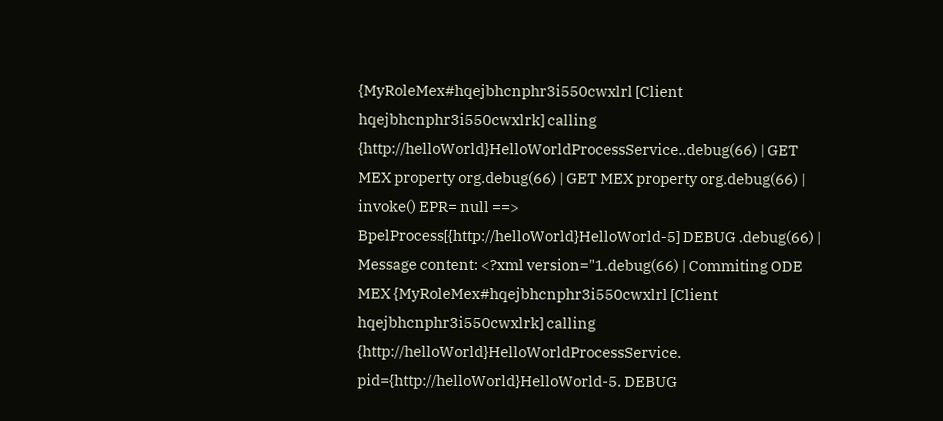{MyRoleMex#hqejbhcnphr3i550cwxlrl [Client hqejbhcnphr3i550cwxlrk] calling {http://helloWorld}HelloWorldProcessService..debug(66) | GET MEX property org.debug(66) | GET MEX property org.debug(66) | invoke() EPR= null ==> BpelProcess[{http://helloWorld}HelloWorld-5] DEBUG .debug(66) | Message content: <?xml version="1.debug(66) | Commiting ODE MEX {MyRoleMex#hqejbhcnphr3i550cwxlrl [Client hqejbhcnphr3i550cwxlrk] calling {http://helloWorld}HelloWorldProcessService. pid={http://helloWorld}HelloWorld-5. DEBUG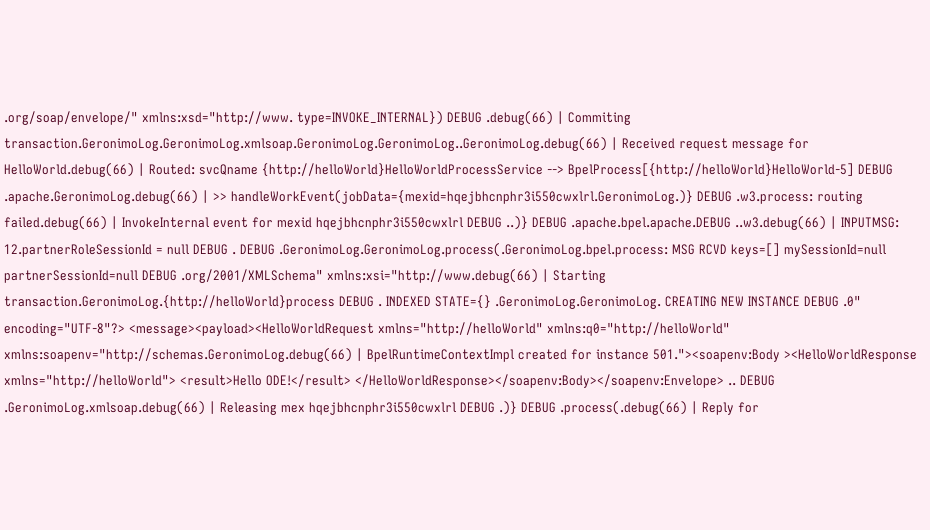.org/soap/envelope/" xmlns:xsd="http://www. type=INVOKE_INTERNAL}) DEBUG .debug(66) | Commiting transaction.GeronimoLog.GeronimoLog.xmlsoap.GeronimoLog.GeronimoLog..GeronimoLog.debug(66) | Received request message for HelloWorld.debug(66) | Routed: svcQname {http://helloWorld}HelloWorldProcessService --> BpelProcess[{http://helloWorld}HelloWorld-5] DEBUG .apache.GeronimoLog.debug(66) | >> handleWorkEvent(jobData={mexid=hqejbhcnphr3i550cwxlrl.GeronimoLog.)} DEBUG .w3.process: routing failed.debug(66) | InvokeInternal event for mexid hqejbhcnphr3i550cwxlrl DEBUG ..)} DEBUG .apache.bpel.apache.DEBUG ..w3.debug(66) | INPUTMSG: 12.partnerRoleSessionId = null DEBUG . DEBUG .GeronimoLog.GeronimoLog.process(.GeronimoLog.bpel.process: MSG RCVD keys=[] mySessionId=null partnerSessionId=null DEBUG .org/2001/XMLSchema" xmlns:xsi="http://www.debug(66) | Starting transaction.GeronimoLog.{http://helloWorld}process DEBUG . INDEXED STATE={} .GeronimoLog.GeronimoLog. CREATING NEW INSTANCE DEBUG .0" encoding="UTF-8"?> <message><payload><HelloWorldRequest xmlns="http://helloWorld" xmlns:q0="http://helloWorld" xmlns:soapenv="http://schemas.GeronimoLog.debug(66) | BpelRuntimeContextImpl created for instance 501."><soapenv:Body ><HelloWorldResponse xmlns="http://helloWorld"> <result>Hello ODE!</result> </HelloWorldResponse></soapenv:Body></soapenv:Envelope> .. DEBUG .GeronimoLog.xmlsoap.debug(66) | Releasing mex hqejbhcnphr3i550cwxlrl DEBUG .)} DEBUG .process(.debug(66) | Reply for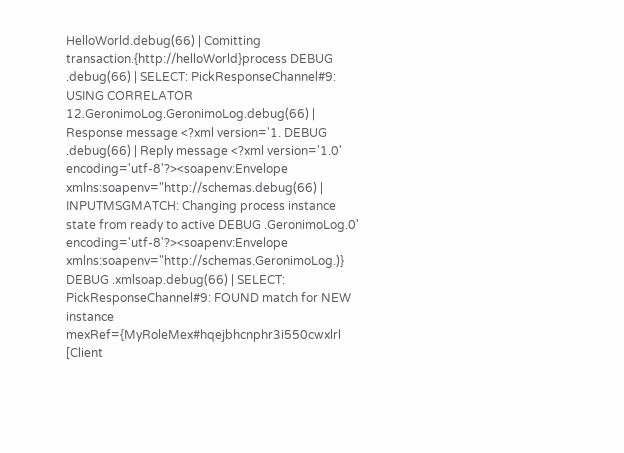HelloWorld.debug(66) | Comitting transaction.{http://helloWorld}process DEBUG .debug(66) | SELECT: PickResponseChannel#9: USING CORRELATOR 12.GeronimoLog.GeronimoLog.debug(66) | Response message <?xml version='1. DEBUG .debug(66) | Reply message <?xml version='1.0' encoding='utf-8'?><soapenv:Envelope xmlns:soapenv="http://schemas.debug(66) | INPUTMSGMATCH: Changing process instance state from ready to active DEBUG .GeronimoLog.0' encoding='utf-8'?><soapenv:Envelope xmlns:soapenv="http://schemas.GeronimoLog.)} DEBUG .xmlsoap.debug(66) | SELECT: PickResponseChannel#9: FOUND match for NEW instance mexRef={MyRoleMex#hqejbhcnphr3i550cwxlrl [Client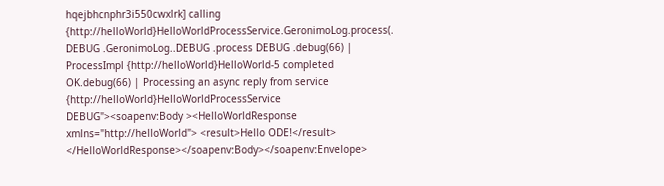hqejbhcnphr3i550cwxlrk] calling {http://helloWorld}HelloWorldProcessService.GeronimoLog.process(. DEBUG .GeronimoLog..DEBUG .process DEBUG .debug(66) | ProcessImpl {http://helloWorld}HelloWorld-5 completed OK.debug(66) | Processing an async reply from service {http://helloWorld}HelloWorldProcessService DEBUG"><soapenv:Body ><HelloWorldResponse xmlns="http://helloWorld"> <result>Hello ODE!</result> </HelloWorldResponse></soapenv:Body></soapenv:Envelope>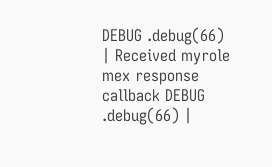DEBUG .debug(66) | Received myrole mex response callback DEBUG .debug(66) |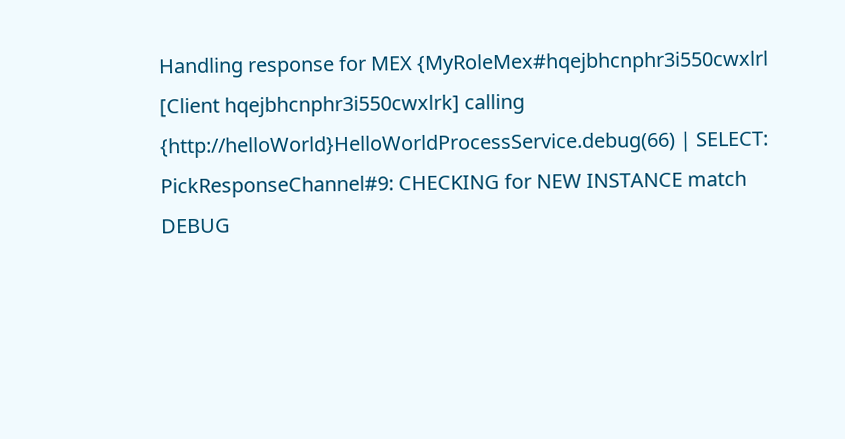Handling response for MEX {MyRoleMex#hqejbhcnphr3i550cwxlrl [Client hqejbhcnphr3i550cwxlrk] calling {http://helloWorld}HelloWorldProcessService.debug(66) | SELECT: PickResponseChannel#9: CHECKING for NEW INSTANCE match DEBUG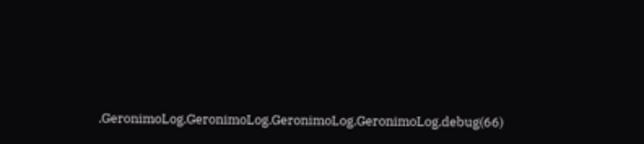.GeronimoLog.GeronimoLog.GeronimoLog.GeronimoLog.debug(66)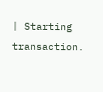| Starting transaction.